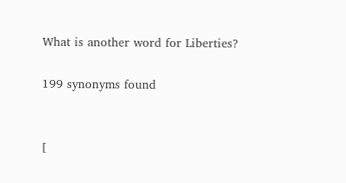What is another word for Liberties?

199 synonyms found


[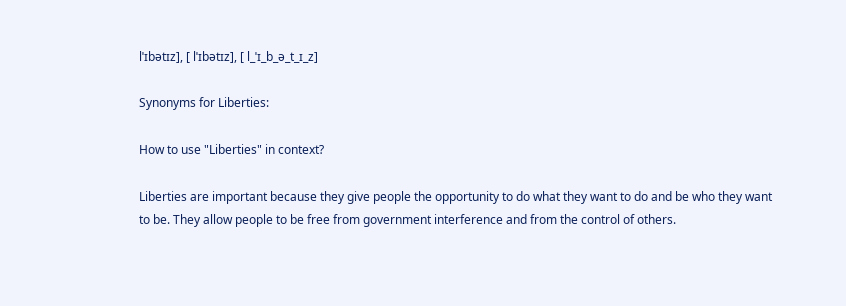lˈɪbətɪz], [ lˈɪbətɪz], [ l_ˈɪ_b_ə_t_ɪ_z]

Synonyms for Liberties:

How to use "Liberties" in context?

Liberties are important because they give people the opportunity to do what they want to do and be who they want to be. They allow people to be free from government interference and from the control of others.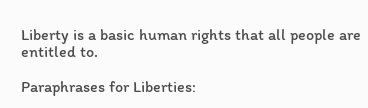Liberty is a basic human rights that all people are entitled to.

Paraphrases for Liberties: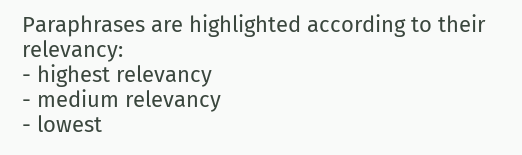Paraphrases are highlighted according to their relevancy:
- highest relevancy
- medium relevancy
- lowest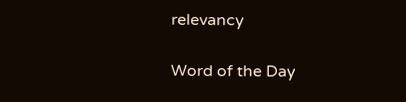relevancy

Word of the Day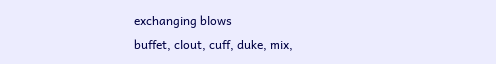exchanging blows
buffet, clout, cuff, duke, mix,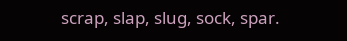scrap, slap, slug, sock, spar.